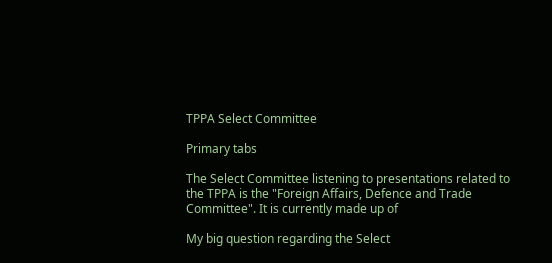TPPA Select Committee

Primary tabs

The Select Committee listening to presentations related to the TPPA is the "Foreign Affairs, Defence and Trade Committee". It is currently made up of

My big question regarding the Select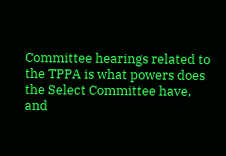Committee hearings related to the TPPA is what powers does the Select Committee have, and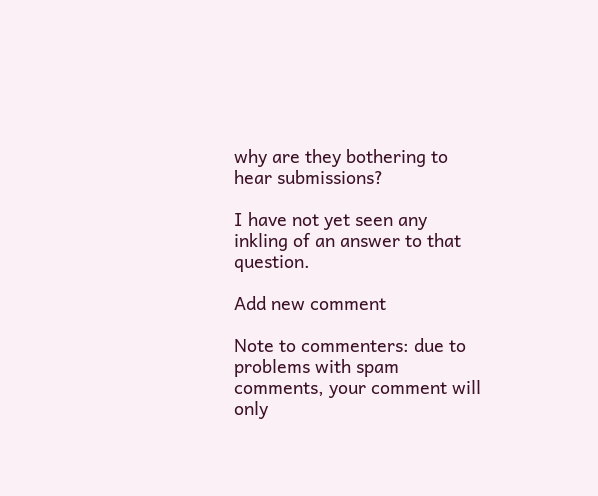why are they bothering to hear submissions?

I have not yet seen any inkling of an answer to that question.

Add new comment

Note to commenters: due to problems with spam comments, your comment will only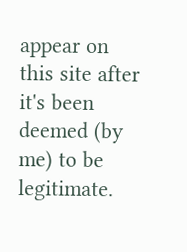appear on this site after it's been deemed (by me) to be legitimate.